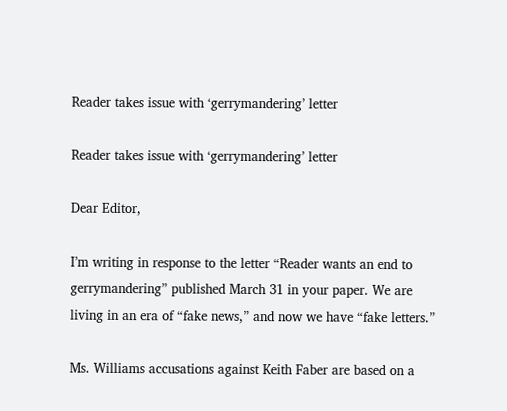Reader takes issue with ‘gerrymandering’ letter

Reader takes issue with ‘gerrymandering’ letter

Dear Editor,

I’m writing in response to the letter “Reader wants an end to gerrymandering” published March 31 in your paper. We are living in an era of “fake news,” and now we have “fake letters.”

Ms. Williams accusations against Keith Faber are based on a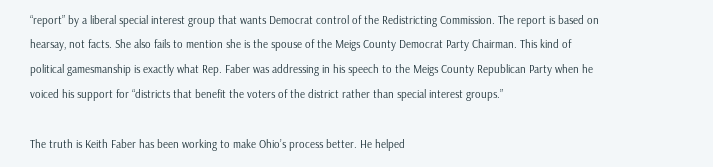“report” by a liberal special interest group that wants Democrat control of the Redistricting Commission. The report is based on hearsay, not facts. She also fails to mention she is the spouse of the Meigs County Democrat Party Chairman. This kind of political gamesmanship is exactly what Rep. Faber was addressing in his speech to the Meigs County Republican Party when he voiced his support for “districts that benefit the voters of the district rather than special interest groups.”

The truth is Keith Faber has been working to make Ohio’s process better. He helped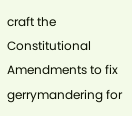craft the Constitutional Amendments to fix gerrymandering for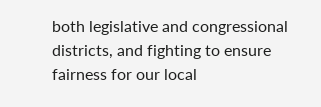both legislative and congressional districts, and fighting to ensure fairness for our local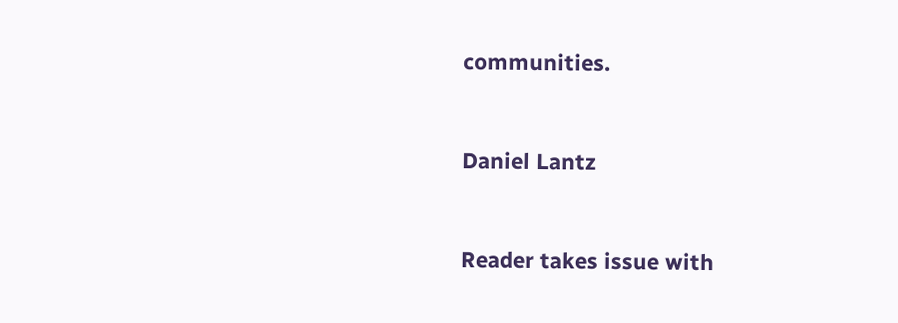communities.


Daniel Lantz


Reader takes issue with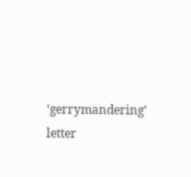‘gerrymandering’ letter